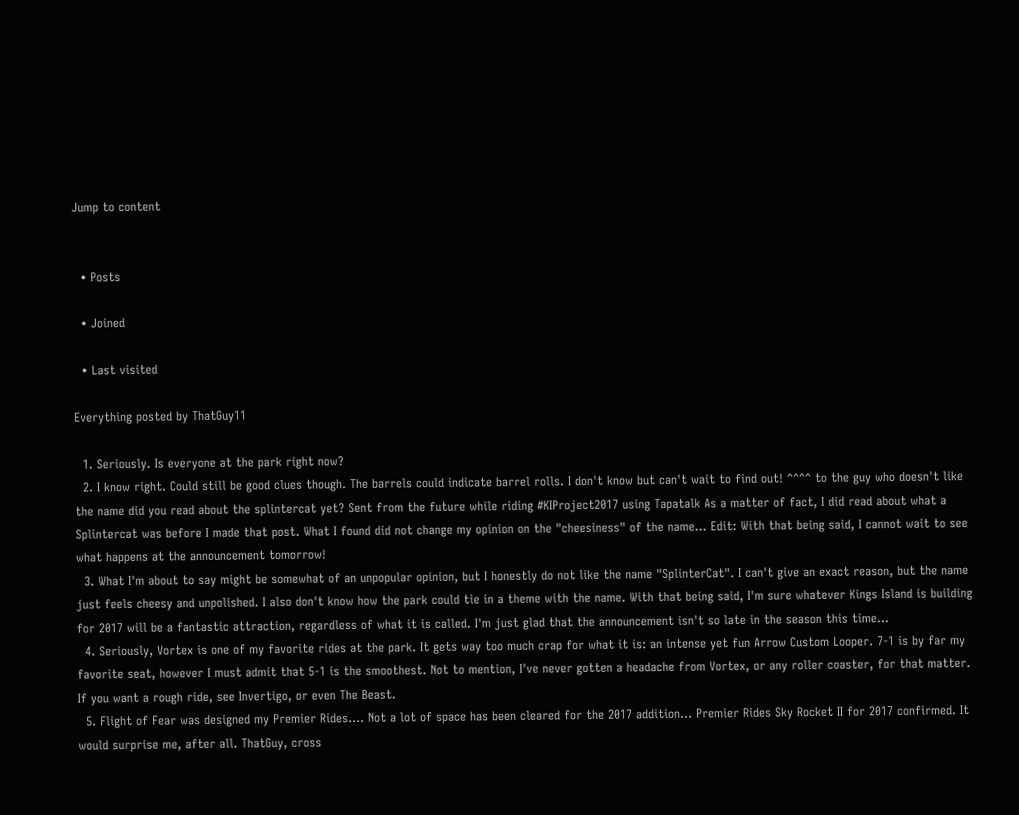Jump to content


  • Posts

  • Joined

  • Last visited

Everything posted by ThatGuy11

  1. Seriously. Is everyone at the park right now?
  2. I know right. Could still be good clues though. The barrels could indicate barrel rolls. I don't know but can't wait to find out! ^^^^ to the guy who doesn't like the name did you read about the splintercat yet? Sent from the future while riding #KIProject2017 using Tapatalk As a matter of fact, I did read about what a Splintercat was before I made that post. What I found did not change my opinion on the "cheesiness" of the name... Edit: With that being said, I cannot wait to see what happens at the announcement tomorrow!
  3. What I'm about to say might be somewhat of an unpopular opinion, but I honestly do not like the name "SplinterCat". I can't give an exact reason, but the name just feels cheesy and unpolished. I also don't know how the park could tie in a theme with the name. With that being said, I'm sure whatever Kings Island is building for 2017 will be a fantastic attraction, regardless of what it is called. I'm just glad that the announcement isn't so late in the season this time...
  4. Seriously, Vortex is one of my favorite rides at the park. It gets way too much crap for what it is: an intense yet fun Arrow Custom Looper. 7-1 is by far my favorite seat, however I must admit that 5-1 is the smoothest. Not to mention, I've never gotten a headache from Vortex, or any roller coaster, for that matter. If you want a rough ride, see Invertigo, or even The Beast.
  5. Flight of Fear was designed my Premier Rides.... Not a lot of space has been cleared for the 2017 addition... Premier Rides Sky Rocket II for 2017 confirmed. It would surprise me, after all. ThatGuy, cross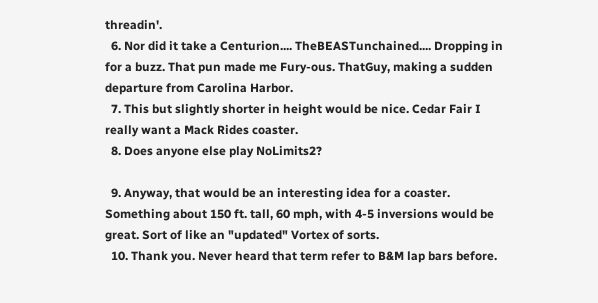threadin'.
  6. Nor did it take a Centurion.... TheBEASTunchained.... Dropping in for a buzz. That pun made me Fury-ous. ThatGuy, making a sudden departure from Carolina Harbor.
  7. This but slightly shorter in height would be nice. Cedar Fair I really want a Mack Rides coaster.
  8. Does anyone else play NoLimits2?

  9. Anyway, that would be an interesting idea for a coaster. Something about 150 ft. tall, 60 mph, with 4-5 inversions would be great. Sort of like an "updated" Vortex of sorts.
  10. Thank you. Never heard that term refer to B&M lap bars before.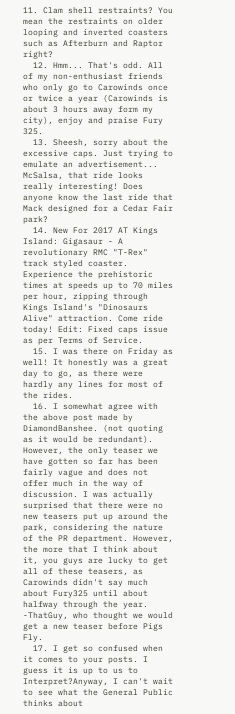11. Clam shell restraints? You mean the restraints on older looping and inverted coasters such as Afterburn and Raptor right?
  12. Hmm... That's odd. All of my non-enthusiast friends who only go to Carowinds once or twice a year (Carowinds is about 3 hours away form my city), enjoy and praise Fury 325.
  13. Sheesh, sorry about the excessive caps. Just trying to emulate an advertisement... McSalsa, that ride looks really interesting! Does anyone know the last ride that Mack designed for a Cedar Fair park?
  14. New For 2017 AT Kings Island: Gigasaur - A revolutionary RMC "T-Rex" track styled coaster. Experience the prehistoric times at speeds up to 70 miles per hour, zipping through Kings Island's "Dinosaurs Alive" attraction. Come ride today! Edit: Fixed caps issue as per Terms of Service.
  15. I was there on Friday as well! It honestly was a great day to go, as there were hardly any lines for most of the rides.
  16. I somewhat agree with the above post made by DiamondBanshee. (not quoting as it would be redundant). However, the only teaser we have gotten so far has been fairly vague and does not offer much in the way of discussion. I was actually surprised that there were no new teasers put up around the park, considering the nature of the PR department. However, the more that I think about it, you guys are lucky to get all of these teasers, as Carowinds didn't say much about Fury325 until about halfway through the year. -ThatGuy, who thought we would get a new teaser before Pigs Fly.
  17. I get so confused when it comes to your posts. I guess it is up to us to Interpret?Anyway, I can't wait to see what the General Public thinks about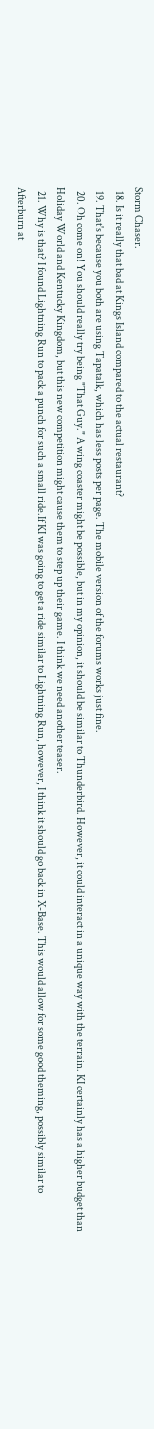Storm Chaser.
  18. Is it really that bad at Kings Island compared to the actual restaurant?
  19. That's because you both are using Tapatalk, which has less posts per page. The mobile version of the forums works just fine.
  20. Oh come on! You should really try being "That Guy." A wing coaster might be possible, but in my opinion, it should be similar to Thunderbird. However, it could interact in a unique way with the terrain. KI certainly has a higher budget than Holiday World and Kentucky Kingdom, but this new competition might cause them to step up their game. I think we need another teaser.
  21. Why is that? I found Lightning Run to pack a punch for such a small ride.If KI was going to get a ride similar to Lightning Run, however, I think it should go back in X-Base. This would allow for some good theming, possibly similar to Afterburn at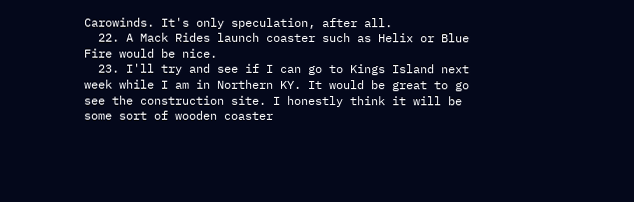Carowinds. It's only speculation, after all.
  22. A Mack Rides launch coaster such as Helix or Blue Fire would be nice.
  23. I'll try and see if I can go to Kings Island next week while I am in Northern KY. It would be great to go see the construction site. I honestly think it will be some sort of wooden coaster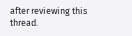after reviewing this thread.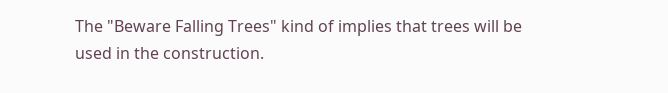The "Beware Falling Trees" kind of implies that trees will be used in the construction.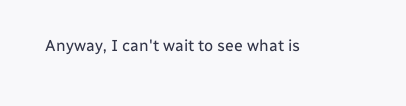Anyway, I can't wait to see what is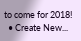to come for 2018!
  • Create New...